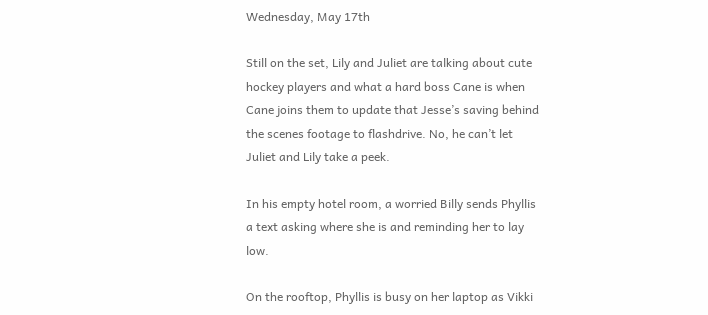Wednesday, May 17th

Still on the set, Lily and Juliet are talking about cute hockey players and what a hard boss Cane is when Cane joins them to update that Jesse’s saving behind the scenes footage to flashdrive. No, he can’t let Juliet and Lily take a peek.

In his empty hotel room, a worried Billy sends Phyllis a text asking where she is and reminding her to lay low.

On the rooftop, Phyllis is busy on her laptop as Vikki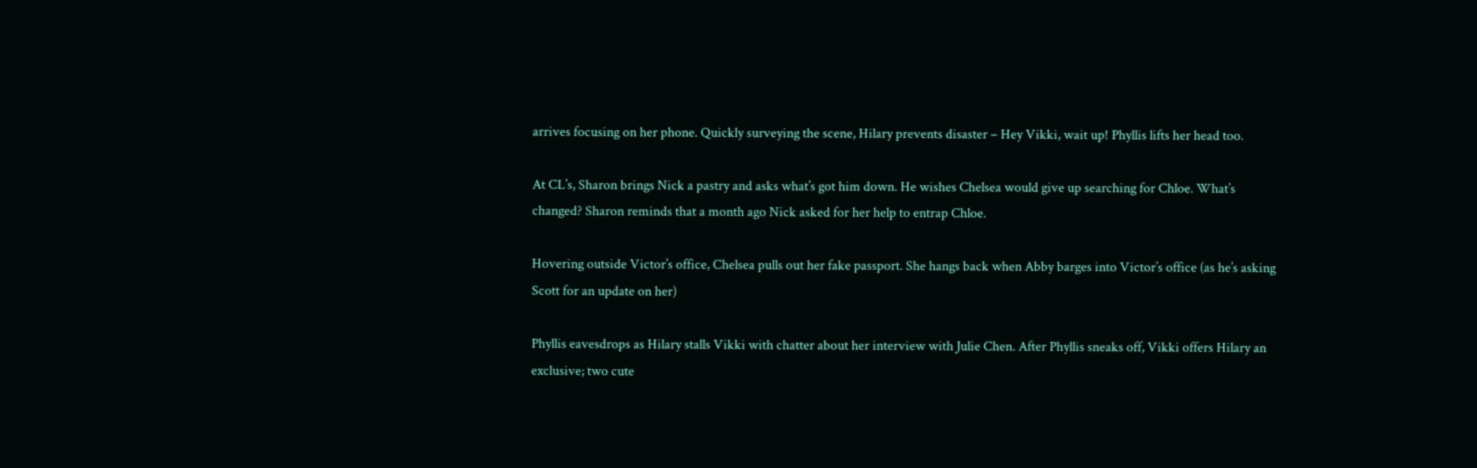arrives focusing on her phone. Quickly surveying the scene, Hilary prevents disaster – Hey Vikki, wait up! Phyllis lifts her head too.

At CL’s, Sharon brings Nick a pastry and asks what’s got him down. He wishes Chelsea would give up searching for Chloe. What’s changed? Sharon reminds that a month ago Nick asked for her help to entrap Chloe.

Hovering outside Victor’s office, Chelsea pulls out her fake passport. She hangs back when Abby barges into Victor’s office (as he’s asking Scott for an update on her)

Phyllis eavesdrops as Hilary stalls Vikki with chatter about her interview with Julie Chen. After Phyllis sneaks off, Vikki offers Hilary an exclusive; two cute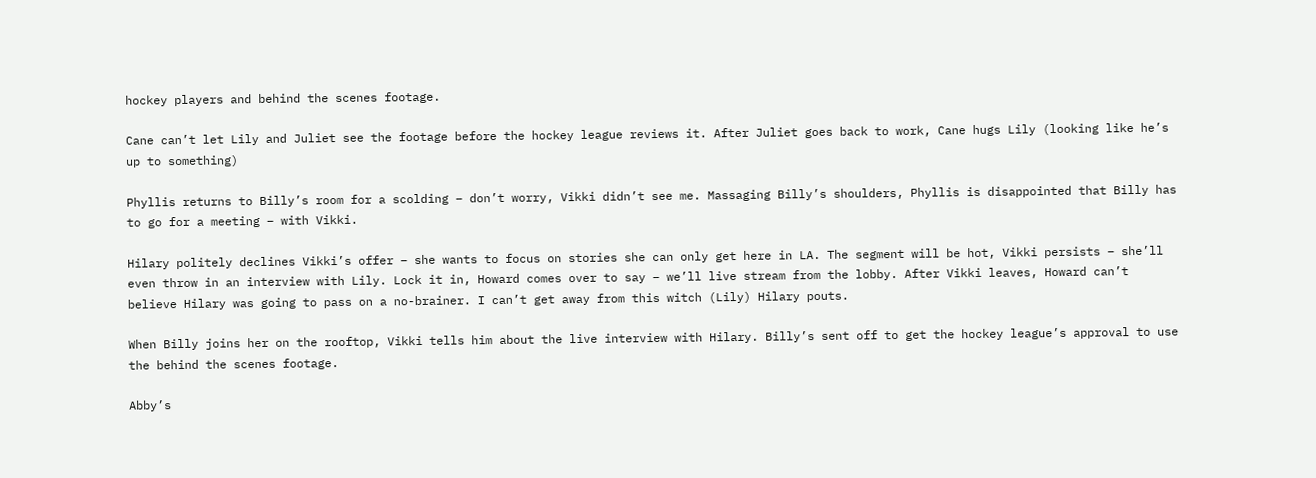hockey players and behind the scenes footage.

Cane can’t let Lily and Juliet see the footage before the hockey league reviews it. After Juliet goes back to work, Cane hugs Lily (looking like he’s up to something)

Phyllis returns to Billy’s room for a scolding – don’t worry, Vikki didn’t see me. Massaging Billy’s shoulders, Phyllis is disappointed that Billy has to go for a meeting – with Vikki.

Hilary politely declines Vikki’s offer – she wants to focus on stories she can only get here in LA. The segment will be hot, Vikki persists – she’ll even throw in an interview with Lily. Lock it in, Howard comes over to say – we’ll live stream from the lobby. After Vikki leaves, Howard can’t believe Hilary was going to pass on a no-brainer. I can’t get away from this witch (Lily) Hilary pouts.

When Billy joins her on the rooftop, Vikki tells him about the live interview with Hilary. Billy’s sent off to get the hockey league’s approval to use the behind the scenes footage.

Abby’s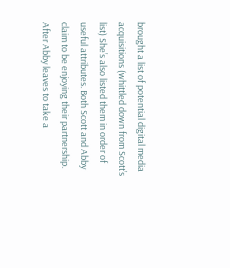brought a list of potential digital media acquisitions (whittled down from Scott’s list) She’s also listed them in order of useful attributes. Both Scott and Abby claim to be enjoying their partnership. After Abby leaves to take a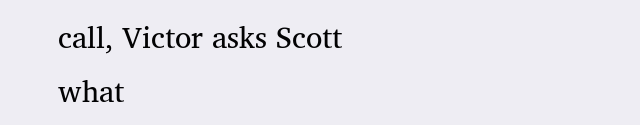call, Victor asks Scott what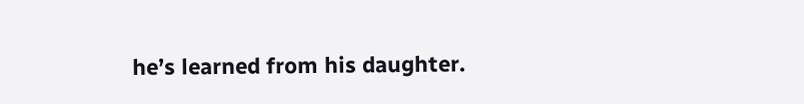he’s learned from his daughter.